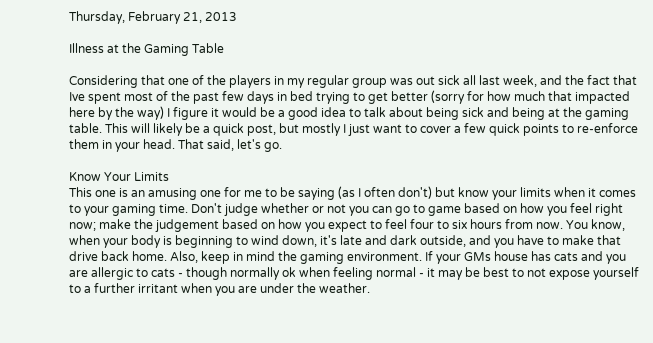Thursday, February 21, 2013

Illness at the Gaming Table

Considering that one of the players in my regular group was out sick all last week, and the fact that Ive spent most of the past few days in bed trying to get better (sorry for how much that impacted here by the way) I figure it would be a good idea to talk about being sick and being at the gaming table. This will likely be a quick post, but mostly I just want to cover a few quick points to re-enforce them in your head. That said, let's go.

Know Your Limits
This one is an amusing one for me to be saying (as I often don't) but know your limits when it comes to your gaming time. Don't judge whether or not you can go to game based on how you feel right now; make the judgement based on how you expect to feel four to six hours from now. You know, when your body is beginning to wind down, it's late and dark outside, and you have to make that drive back home. Also, keep in mind the gaming environment. If your GMs house has cats and you are allergic to cats - though normally ok when feeling normal - it may be best to not expose yourself to a further irritant when you are under the weather.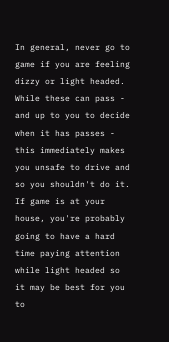In general, never go to game if you are feeling dizzy or light headed. While these can pass - and up to you to decide when it has passes - this immediately makes you unsafe to drive and so you shouldn't do it. If game is at your house, you're probably going to have a hard time paying attention while light headed so it may be best for you to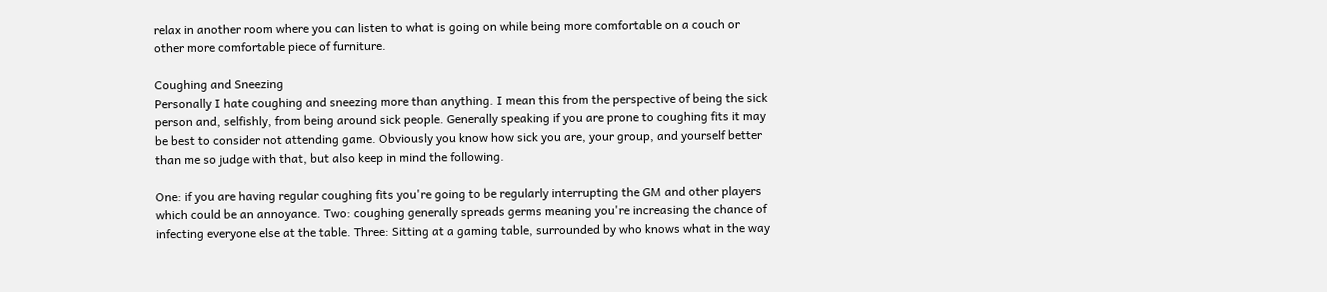relax in another room where you can listen to what is going on while being more comfortable on a couch or other more comfortable piece of furniture.

Coughing and Sneezing
Personally I hate coughing and sneezing more than anything. I mean this from the perspective of being the sick person and, selfishly, from being around sick people. Generally speaking if you are prone to coughing fits it may be best to consider not attending game. Obviously you know how sick you are, your group, and yourself better than me so judge with that, but also keep in mind the following.

One: if you are having regular coughing fits you're going to be regularly interrupting the GM and other players which could be an annoyance. Two: coughing generally spreads germs meaning you're increasing the chance of infecting everyone else at the table. Three: Sitting at a gaming table, surrounded by who knows what in the way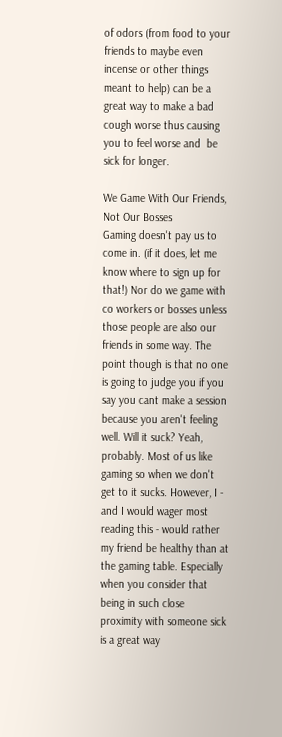of odors (from food to your friends to maybe even incense or other things meant to help) can be a great way to make a bad cough worse thus causing you to feel worse and  be sick for longer.

We Game With Our Friends, Not Our Bosses
Gaming doesn't pay us to come in. (if it does, let me know where to sign up for that!) Nor do we game with co workers or bosses unless those people are also our friends in some way. The point though is that no one is going to judge you if you say you cant make a session because you aren't feeling well. Will it suck? Yeah, probably. Most of us like gaming so when we don't get to it sucks. However, I - and I would wager most reading this - would rather my friend be healthy than at the gaming table. Especially when you consider that being in such close proximity with someone sick is a great way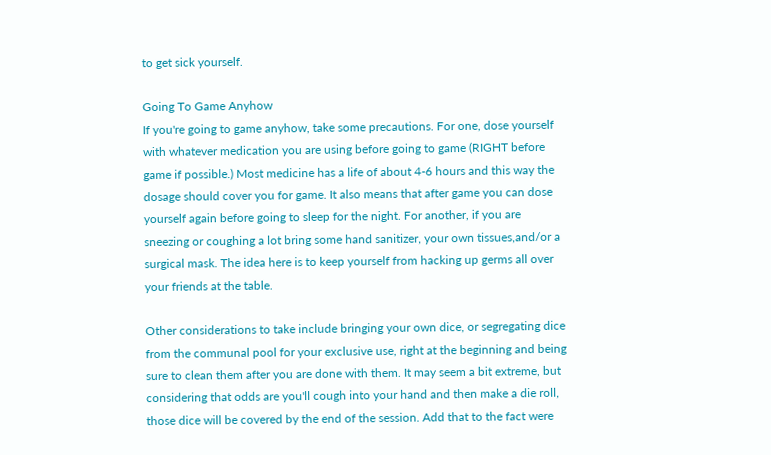to get sick yourself.

Going To Game Anyhow
If you're going to game anyhow, take some precautions. For one, dose yourself with whatever medication you are using before going to game (RIGHT before game if possible.) Most medicine has a life of about 4-6 hours and this way the dosage should cover you for game. It also means that after game you can dose yourself again before going to sleep for the night. For another, if you are sneezing or coughing a lot bring some hand sanitizer, your own tissues,and/or a surgical mask. The idea here is to keep yourself from hacking up germs all over your friends at the table.

Other considerations to take include bringing your own dice, or segregating dice from the communal pool for your exclusive use, right at the beginning and being sure to clean them after you are done with them. It may seem a bit extreme, but considering that odds are you'll cough into your hand and then make a die roll, those dice will be covered by the end of the session. Add that to the fact were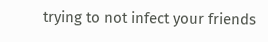trying to not infect your friends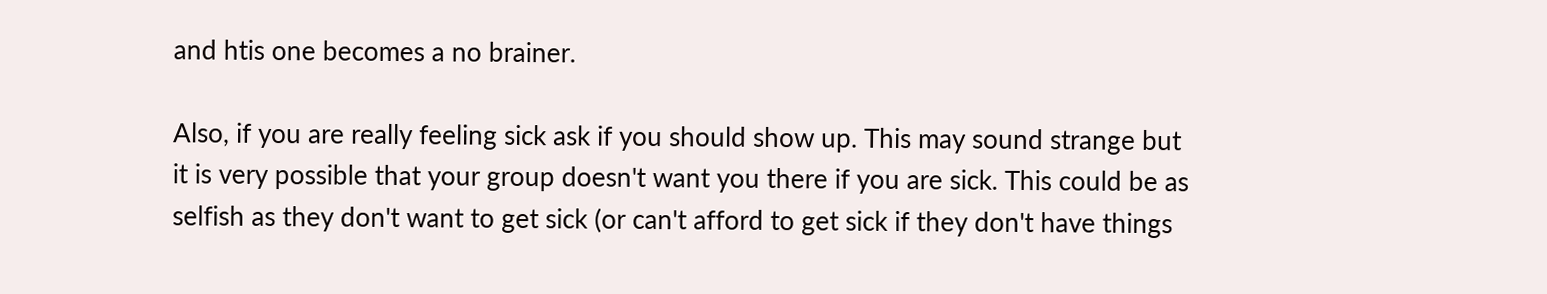and htis one becomes a no brainer.

Also, if you are really feeling sick ask if you should show up. This may sound strange but it is very possible that your group doesn't want you there if you are sick. This could be as selfish as they don't want to get sick (or can't afford to get sick if they don't have things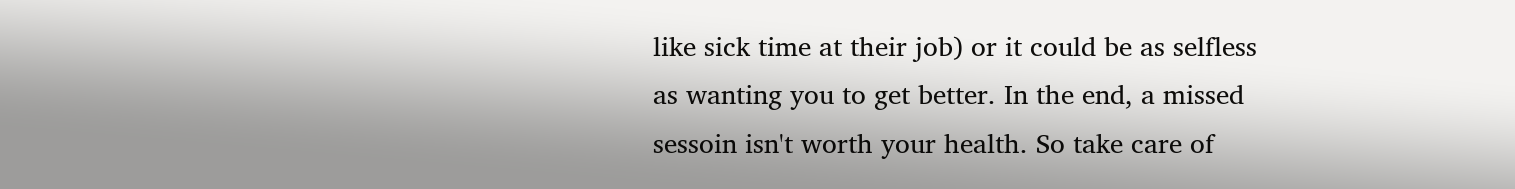like sick time at their job) or it could be as selfless as wanting you to get better. In the end, a missed sessoin isn't worth your health. So take care of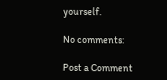yourself.

No comments:

Post a Comment